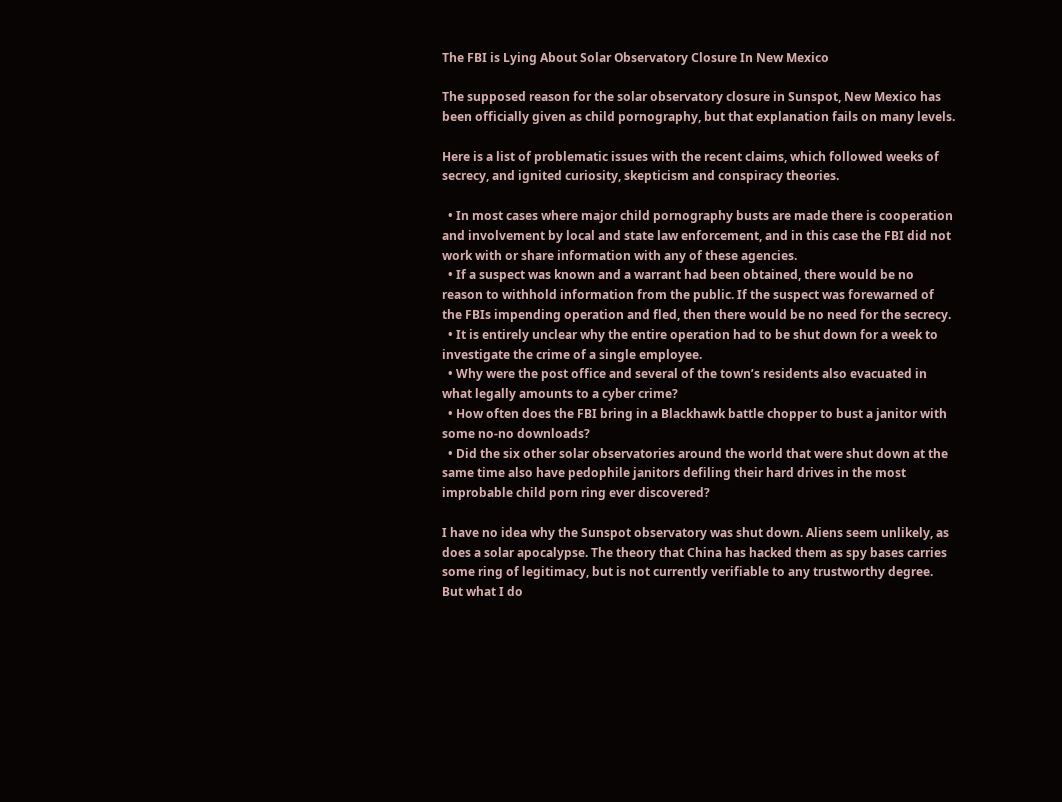The FBI is Lying About Solar Observatory Closure In New Mexico

The supposed reason for the solar observatory closure in Sunspot, New Mexico has been officially given as child pornography, but that explanation fails on many levels.

Here is a list of problematic issues with the recent claims, which followed weeks of secrecy, and ignited curiosity, skepticism and conspiracy theories.

  • In most cases where major child pornography busts are made there is cooperation and involvement by local and state law enforcement, and in this case the FBI did not work with or share information with any of these agencies.
  • If a suspect was known and a warrant had been obtained, there would be no reason to withhold information from the public. If the suspect was forewarned of the FBIs impending operation and fled, then there would be no need for the secrecy.
  • It is entirely unclear why the entire operation had to be shut down for a week to investigate the crime of a single employee.
  • Why were the post office and several of the town’s residents also evacuated in what legally amounts to a cyber crime?
  • How often does the FBI bring in a Blackhawk battle chopper to bust a janitor with some no-no downloads?
  • Did the six other solar observatories around the world that were shut down at the same time also have pedophile janitors defiling their hard drives in the most improbable child porn ring ever discovered?

I have no idea why the Sunspot observatory was shut down. Aliens seem unlikely, as does a solar apocalypse. The theory that China has hacked them as spy bases carries some ring of legitimacy, but is not currently verifiable to any trustworthy degree. But what I do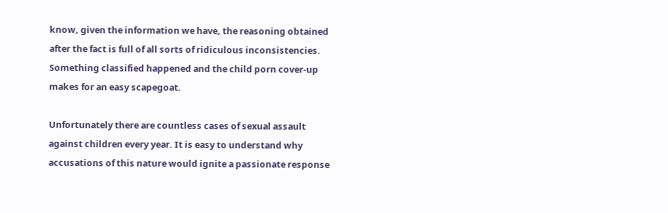know, given the information we have, the reasoning obtained after the fact is full of all sorts of ridiculous inconsistencies. Something classified happened and the child porn cover-up makes for an easy scapegoat.

Unfortunately there are countless cases of sexual assault against children every year. It is easy to understand why accusations of this nature would ignite a passionate response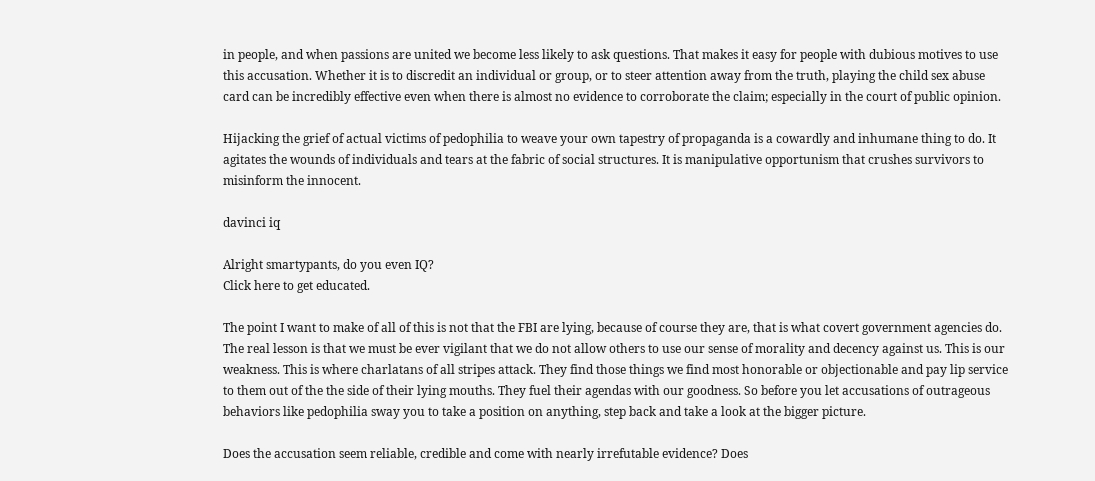in people, and when passions are united we become less likely to ask questions. That makes it easy for people with dubious motives to use this accusation. Whether it is to discredit an individual or group, or to steer attention away from the truth, playing the child sex abuse card can be incredibly effective even when there is almost no evidence to corroborate the claim; especially in the court of public opinion.

Hijacking the grief of actual victims of pedophilia to weave your own tapestry of propaganda is a cowardly and inhumane thing to do. It agitates the wounds of individuals and tears at the fabric of social structures. It is manipulative opportunism that crushes survivors to misinform the innocent.

davinci iq

Alright smartypants, do you even IQ?
Click here to get educated.

The point I want to make of all of this is not that the FBI are lying, because of course they are, that is what covert government agencies do. The real lesson is that we must be ever vigilant that we do not allow others to use our sense of morality and decency against us. This is our weakness. This is where charlatans of all stripes attack. They find those things we find most honorable or objectionable and pay lip service to them out of the the side of their lying mouths. They fuel their agendas with our goodness. So before you let accusations of outrageous behaviors like pedophilia sway you to take a position on anything, step back and take a look at the bigger picture.

Does the accusation seem reliable, credible and come with nearly irrefutable evidence? Does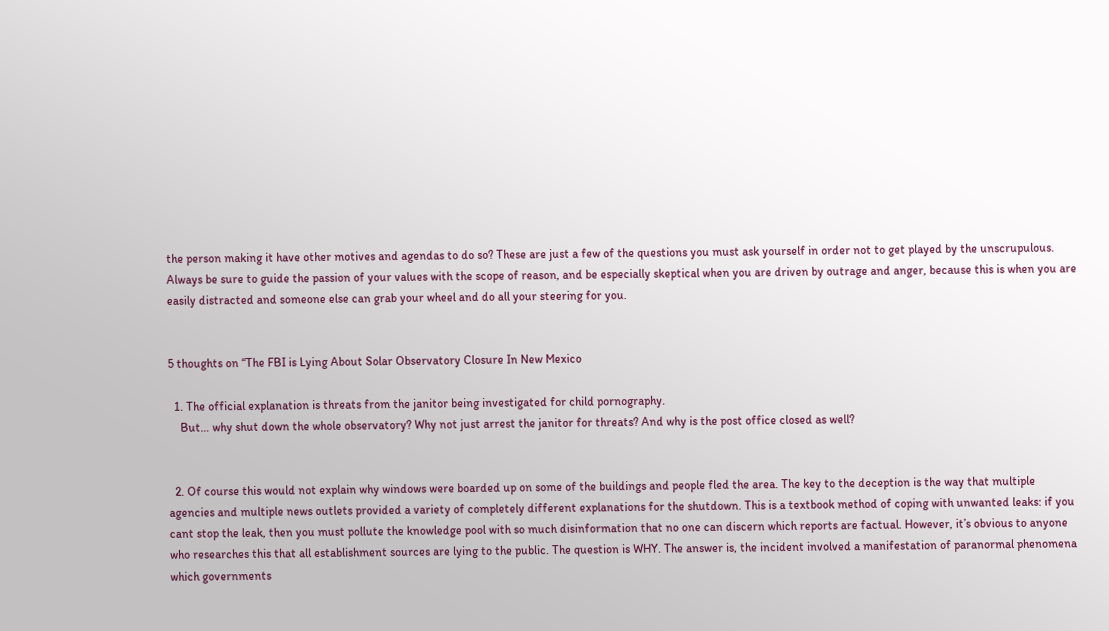the person making it have other motives and agendas to do so? These are just a few of the questions you must ask yourself in order not to get played by the unscrupulous. Always be sure to guide the passion of your values with the scope of reason, and be especially skeptical when you are driven by outrage and anger, because this is when you are easily distracted and someone else can grab your wheel and do all your steering for you.


5 thoughts on “The FBI is Lying About Solar Observatory Closure In New Mexico

  1. The official explanation is threats from the janitor being investigated for child pornography.
    But… why shut down the whole observatory? Why not just arrest the janitor for threats? And why is the post office closed as well?


  2. Of course this would not explain why windows were boarded up on some of the buildings and people fled the area. The key to the deception is the way that multiple agencies and multiple news outlets provided a variety of completely different explanations for the shutdown. This is a textbook method of coping with unwanted leaks: if you cant stop the leak, then you must pollute the knowledge pool with so much disinformation that no one can discern which reports are factual. However, it’s obvious to anyone who researches this that all establishment sources are lying to the public. The question is WHY. The answer is, the incident involved a manifestation of paranormal phenomena which governments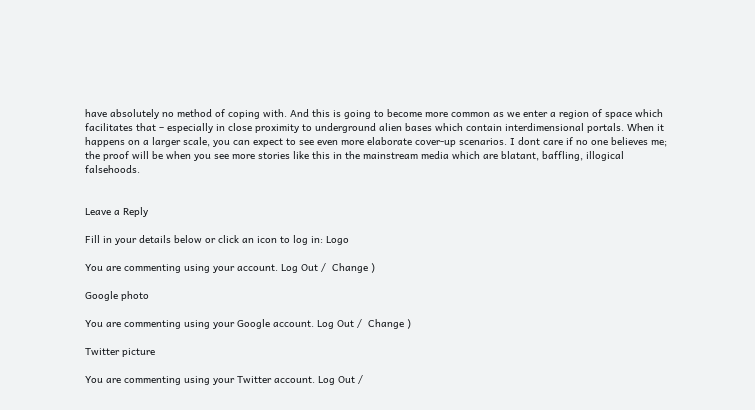have absolutely no method of coping with. And this is going to become more common as we enter a region of space which facilitates that – especially in close proximity to underground alien bases which contain interdimensional portals. When it happens on a larger scale, you can expect to see even more elaborate cover-up scenarios. I dont care if no one believes me; the proof will be when you see more stories like this in the mainstream media which are blatant, baffling, illogical falsehoods.


Leave a Reply

Fill in your details below or click an icon to log in: Logo

You are commenting using your account. Log Out /  Change )

Google photo

You are commenting using your Google account. Log Out /  Change )

Twitter picture

You are commenting using your Twitter account. Log Out /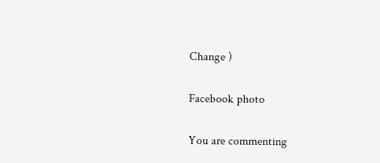Change )

Facebook photo

You are commenting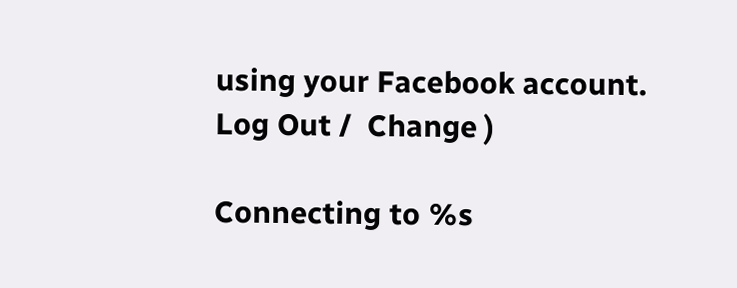using your Facebook account. Log Out /  Change )

Connecting to %s